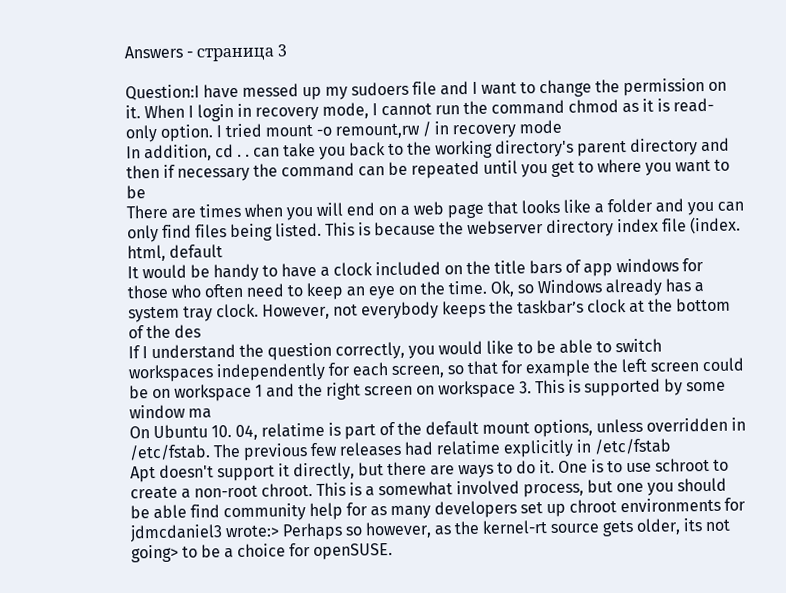Answers - страница 3

Question:I have messed up my sudoers file and I want to change the permission on it. When I login in recovery mode, I cannot run the command chmod as it is read-only option. I tried mount -o remount,rw / in recovery mode
In addition, cd . . can take you back to the working directory's parent directory and then if necessary the command can be repeated until you get to where you want to be
There are times when you will end on a web page that looks like a folder and you can only find files being listed. This is because the webserver directory index file (index. html, default
It would be handy to have a clock included on the title bars of app windows for those who often need to keep an eye on the time. Ok, so Windows already has a system tray clock. However, not everybody keeps the taskbar’s clock at the bottom of the des
If I understand the question correctly, you would like to be able to switch workspaces independently for each screen, so that for example the left screen could be on workspace 1 and the right screen on workspace 3. This is supported by some window ma
On Ubuntu 10. 04, relatime is part of the default mount options, unless overridden in /etc/fstab. The previous few releases had relatime explicitly in /etc/fstab
Apt doesn't support it directly, but there are ways to do it. One is to use schroot to create a non-root chroot. This is a somewhat involved process, but one you should be able find community help for as many developers set up chroot environments for
jdmcdaniel3 wrote:> Perhaps so however, as the kernel-rt source gets older, its not going> to be a choice for openSUSE.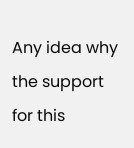Any idea why the support for this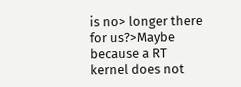is no> longer there for us?>Maybe because a RT kernel does not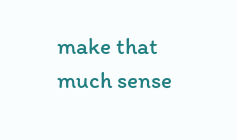make that much sense